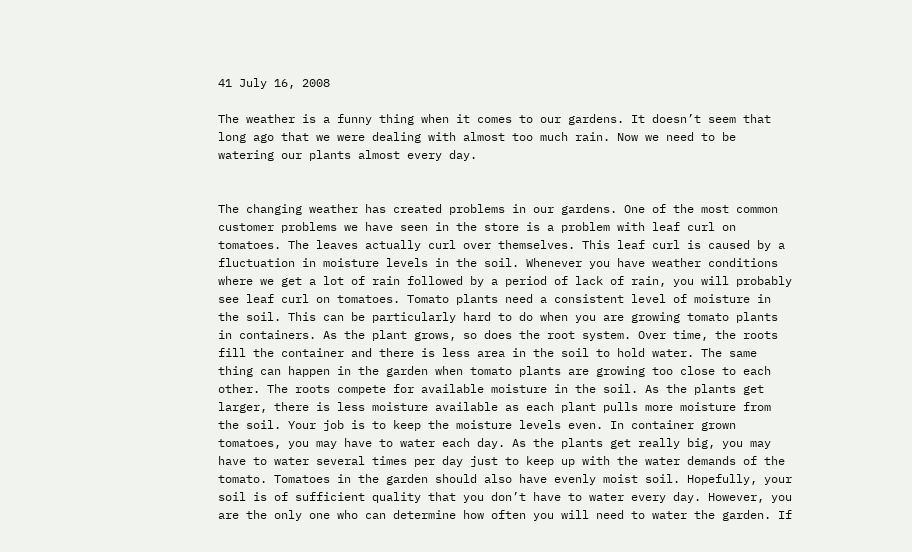41 July 16, 2008

The weather is a funny thing when it comes to our gardens. It doesn’t seem that long ago that we were dealing with almost too much rain. Now we need to be watering our plants almost every day.


The changing weather has created problems in our gardens. One of the most common customer problems we have seen in the store is a problem with leaf curl on tomatoes. The leaves actually curl over themselves. This leaf curl is caused by a fluctuation in moisture levels in the soil. Whenever you have weather conditions where we get a lot of rain followed by a period of lack of rain, you will probably see leaf curl on tomatoes. Tomato plants need a consistent level of moisture in the soil. This can be particularly hard to do when you are growing tomato plants in containers. As the plant grows, so does the root system. Over time, the roots fill the container and there is less area in the soil to hold water. The same thing can happen in the garden when tomato plants are growing too close to each other. The roots compete for available moisture in the soil. As the plants get larger, there is less moisture available as each plant pulls more moisture from the soil. Your job is to keep the moisture levels even. In container grown tomatoes, you may have to water each day. As the plants get really big, you may have to water several times per day just to keep up with the water demands of the tomato. Tomatoes in the garden should also have evenly moist soil. Hopefully, your soil is of sufficient quality that you don’t have to water every day. However, you are the only one who can determine how often you will need to water the garden. If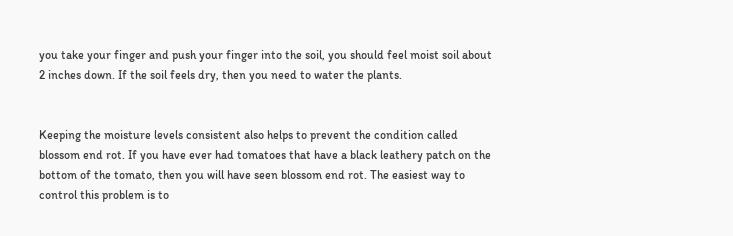you take your finger and push your finger into the soil, you should feel moist soil about 2 inches down. If the soil feels dry, then you need to water the plants.


Keeping the moisture levels consistent also helps to prevent the condition called blossom end rot. If you have ever had tomatoes that have a black leathery patch on the bottom of the tomato, then you will have seen blossom end rot. The easiest way to control this problem is to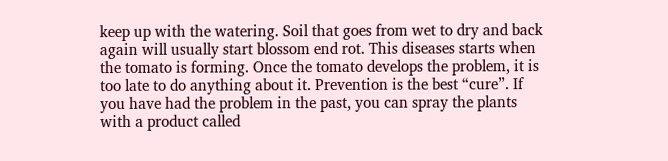keep up with the watering. Soil that goes from wet to dry and back again will usually start blossom end rot. This diseases starts when the tomato is forming. Once the tomato develops the problem, it is too late to do anything about it. Prevention is the best “cure”. If you have had the problem in the past, you can spray the plants with a product called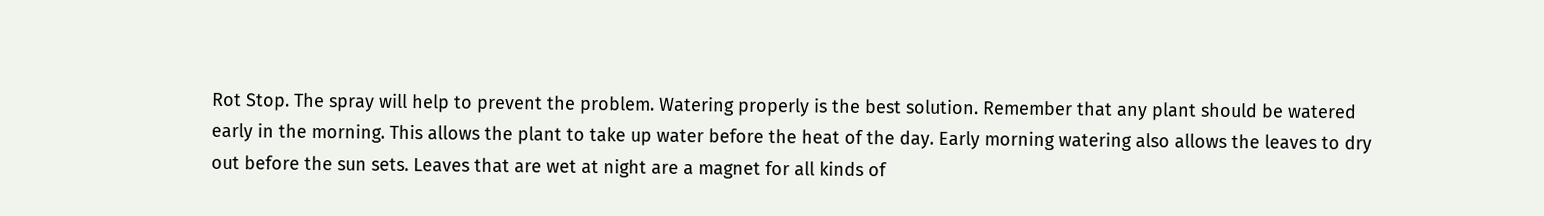Rot Stop. The spray will help to prevent the problem. Watering properly is the best solution. Remember that any plant should be watered early in the morning. This allows the plant to take up water before the heat of the day. Early morning watering also allows the leaves to dry out before the sun sets. Leaves that are wet at night are a magnet for all kinds of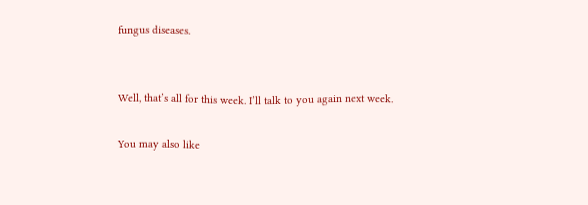fungus diseases.


Well, that’s all for this week. I’ll talk to you again next week.

You may also like